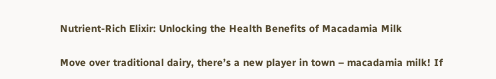Nutrient-Rich Elixir: Unlocking the Health Benefits of Macadamia Milk

Move over traditional dairy, there’s a new player in town – macadamia milk! If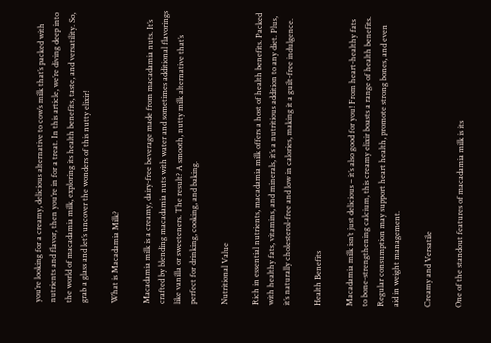you’re looking for a creamy, delicious alternative to cow’s milk that’s packed with nutrients and flavor, then you’re in for a treat. In this article, we’re diving deep into the world of macadamia milk, exploring its health benefits, taste, and versatility. So, grab a glass and let’s uncover the wonders of this nutty elixir!

What is Macadamia Milk?

Macadamia milk is a creamy, dairy-free beverage made from macadamia nuts. It’s crafted by blending macadamia nuts with water and sometimes additional flavorings like vanilla or sweeteners. The result? A smooth, nutty milk alternative that’s perfect for drinking, cooking, and baking.

Nutritional Value

Rich in essential nutrients, macadamia milk offers a host of health benefits. Packed with healthy fats, vitamins, and minerals, it’s a nutritious addition to any diet. Plus, it’s naturally cholesterol-free and low in calories, making it a guilt-free indulgence.

Health Benefits

Macadamia milk isn’t just delicious – it’s also good for you! From heart-healthy fats to bone-strengthening calcium, this creamy elixir boasts a range of health benefits. Regular consumption may support heart health, promote strong bones, and even aid in weight management.

Creamy and Versatile

One of the standout features of macadamia milk is its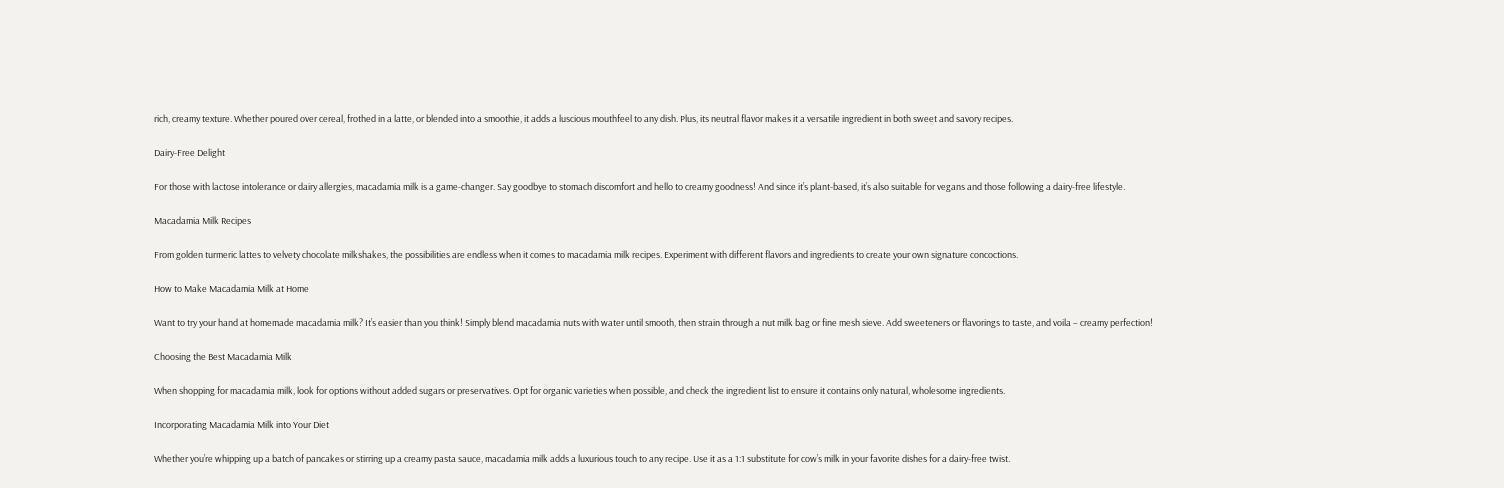rich, creamy texture. Whether poured over cereal, frothed in a latte, or blended into a smoothie, it adds a luscious mouthfeel to any dish. Plus, its neutral flavor makes it a versatile ingredient in both sweet and savory recipes.

Dairy-Free Delight

For those with lactose intolerance or dairy allergies, macadamia milk is a game-changer. Say goodbye to stomach discomfort and hello to creamy goodness! And since it’s plant-based, it’s also suitable for vegans and those following a dairy-free lifestyle.

Macadamia Milk Recipes

From golden turmeric lattes to velvety chocolate milkshakes, the possibilities are endless when it comes to macadamia milk recipes. Experiment with different flavors and ingredients to create your own signature concoctions.

How to Make Macadamia Milk at Home

Want to try your hand at homemade macadamia milk? It’s easier than you think! Simply blend macadamia nuts with water until smooth, then strain through a nut milk bag or fine mesh sieve. Add sweeteners or flavorings to taste, and voila – creamy perfection!

Choosing the Best Macadamia Milk

When shopping for macadamia milk, look for options without added sugars or preservatives. Opt for organic varieties when possible, and check the ingredient list to ensure it contains only natural, wholesome ingredients.

Incorporating Macadamia Milk into Your Diet

Whether you’re whipping up a batch of pancakes or stirring up a creamy pasta sauce, macadamia milk adds a luxurious touch to any recipe. Use it as a 1:1 substitute for cow’s milk in your favorite dishes for a dairy-free twist.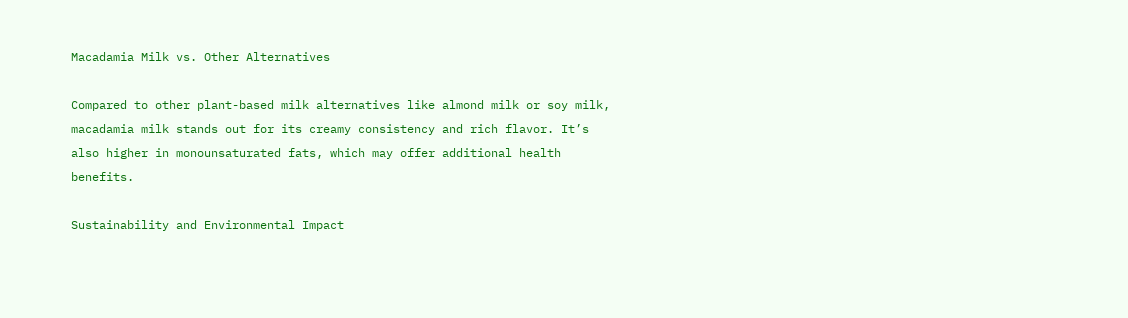Macadamia Milk vs. Other Alternatives

Compared to other plant-based milk alternatives like almond milk or soy milk, macadamia milk stands out for its creamy consistency and rich flavor. It’s also higher in monounsaturated fats, which may offer additional health benefits.

Sustainability and Environmental Impact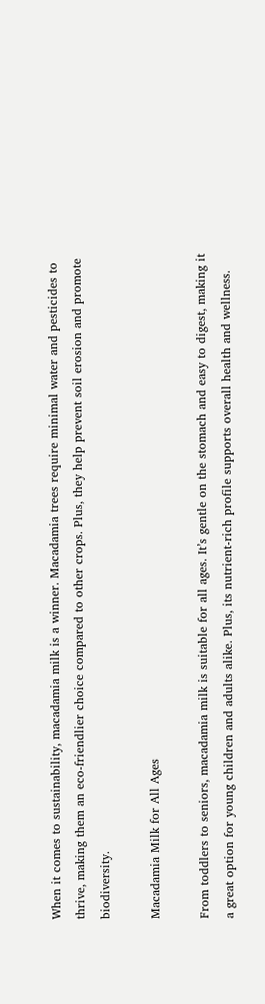When it comes to sustainability, macadamia milk is a winner. Macadamia trees require minimal water and pesticides to thrive, making them an eco-friendlier choice compared to other crops. Plus, they help prevent soil erosion and promote biodiversity.

Macadamia Milk for All Ages

From toddlers to seniors, macadamia milk is suitable for all ages. It’s gentle on the stomach and easy to digest, making it a great option for young children and adults alike. Plus, its nutrient-rich profile supports overall health and wellness.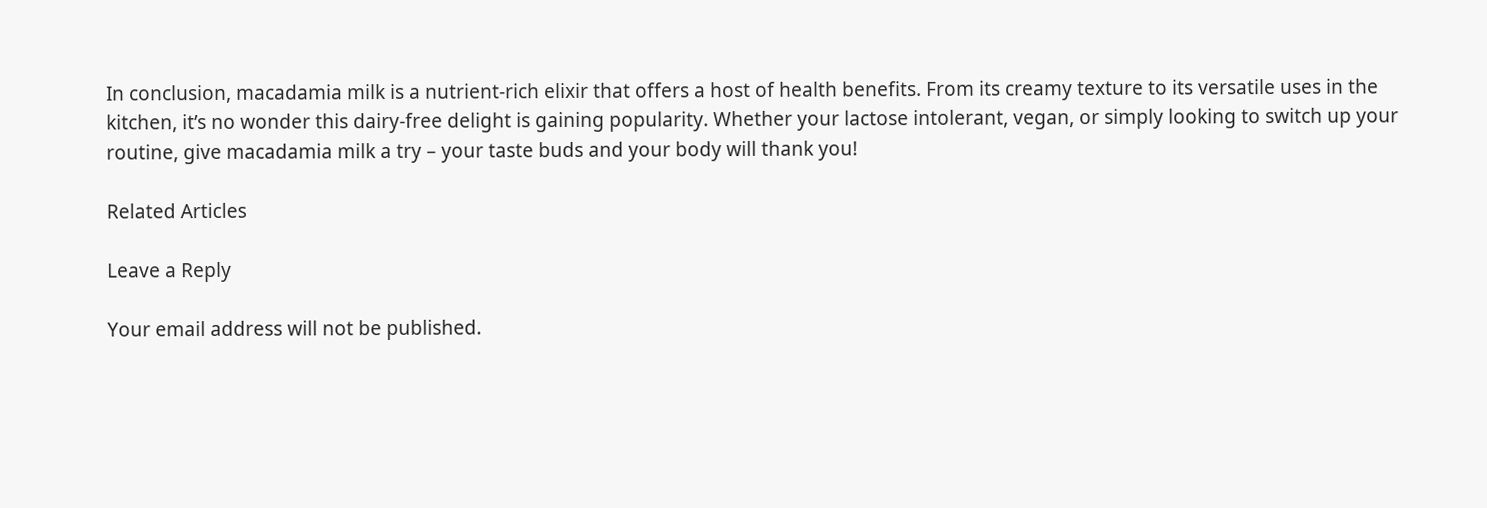In conclusion, macadamia milk is a nutrient-rich elixir that offers a host of health benefits. From its creamy texture to its versatile uses in the kitchen, it’s no wonder this dairy-free delight is gaining popularity. Whether your lactose intolerant, vegan, or simply looking to switch up your routine, give macadamia milk a try – your taste buds and your body will thank you!

Related Articles

Leave a Reply

Your email address will not be published.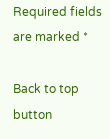Required fields are marked *

Back to top button